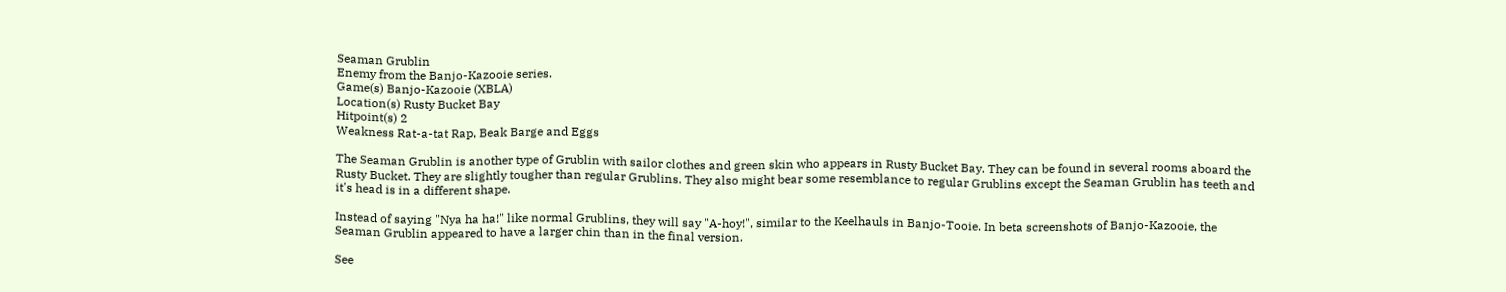Seaman Grublin
Enemy from the Banjo-Kazooie series.
Game(s) Banjo-Kazooie (XBLA)
Location(s) Rusty Bucket Bay
Hitpoint(s) 2
Weakness Rat-a-tat Rap, Beak Barge and Eggs

The Seaman Grublin is another type of Grublin with sailor clothes and green skin who appears in Rusty Bucket Bay. They can be found in several rooms aboard the Rusty Bucket. They are slightly tougher than regular Grublins. They also might bear some resemblance to regular Grublins except the Seaman Grublin has teeth and it's head is in a different shape.

Instead of saying "Nya ha ha!" like normal Grublins, they will say "A-hoy!", similar to the Keelhauls in Banjo-Tooie. In beta screenshots of Banjo-Kazooie, the Seaman Grublin appeared to have a larger chin than in the final version.

See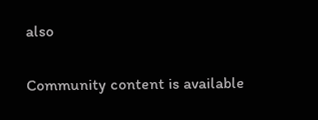also

Community content is available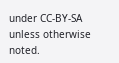under CC-BY-SA unless otherwise noted.